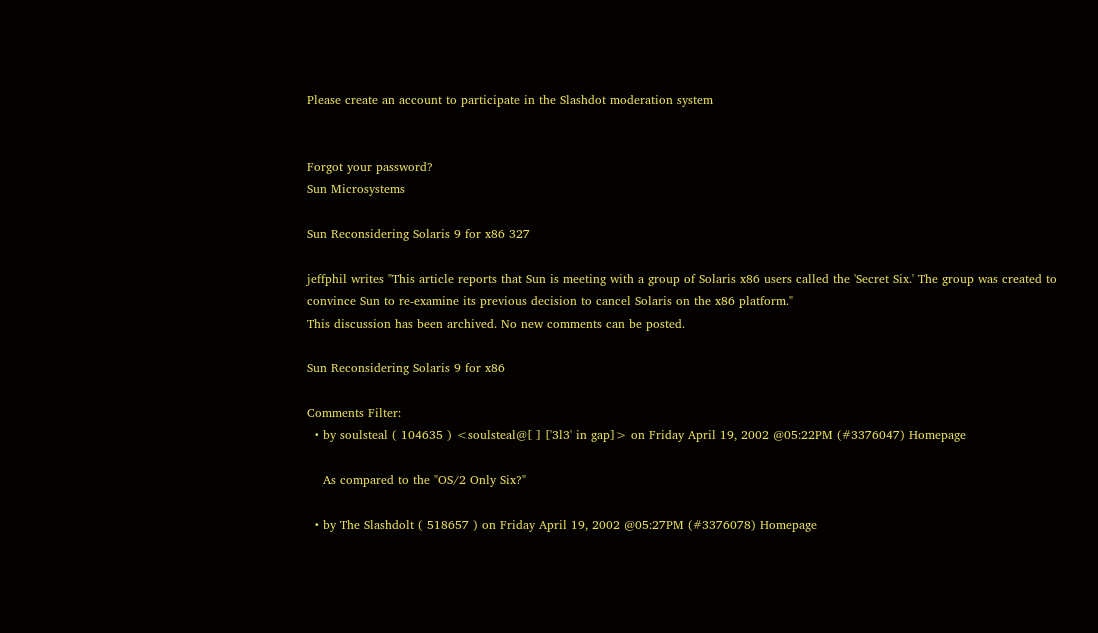Please create an account to participate in the Slashdot moderation system


Forgot your password?
Sun Microsystems

Sun Reconsidering Solaris 9 for x86 327

jeffphil writes "This article reports that Sun is meeting with a group of Solaris x86 users called the 'Secret Six.' The group was created to convince Sun to re-examine its previous decision to cancel Solaris on the x86 platform."
This discussion has been archived. No new comments can be posted.

Sun Reconsidering Solaris 9 for x86

Comments Filter:
  • by soulsteal ( 104635 ) <soulsteal@[ ] ['3l3' in gap]> on Friday April 19, 2002 @05:22PM (#3376047) Homepage

    As compared to the "OS/2 Only Six?"

  • by The Slashdolt ( 518657 ) on Friday April 19, 2002 @05:27PM (#3376078) Homepage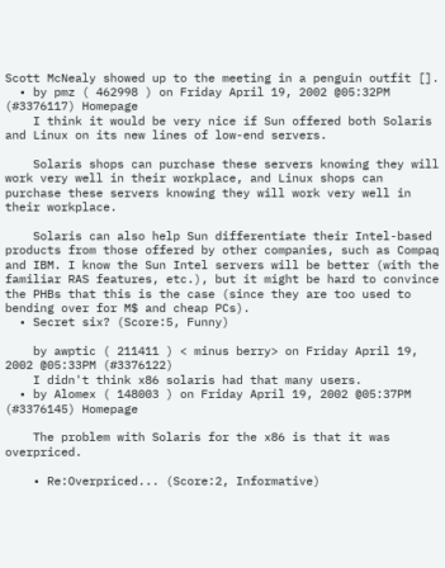Scott McNealy showed up to the meeting in a penguin outfit [].
  • by pmz ( 462998 ) on Friday April 19, 2002 @05:32PM (#3376117) Homepage
    I think it would be very nice if Sun offered both Solaris and Linux on its new lines of low-end servers.

    Solaris shops can purchase these servers knowing they will work very well in their workplace, and Linux shops can purchase these servers knowing they will work very well in their workplace.

    Solaris can also help Sun differentiate their Intel-based products from those offered by other companies, such as Compaq and IBM. I know the Sun Intel servers will be better (with the familiar RAS features, etc.), but it might be hard to convince the PHBs that this is the case (since they are too used to bending over for M$ and cheap PCs).
  • Secret six? (Score:5, Funny)

    by awptic ( 211411 ) < minus berry> on Friday April 19, 2002 @05:33PM (#3376122)
    I didn't think x86 solaris had that many users.
  • by Alomex ( 148003 ) on Friday April 19, 2002 @05:37PM (#3376145) Homepage

    The problem with Solaris for the x86 is that it was overpriced.

    • Re:Overpriced... (Score:2, Informative)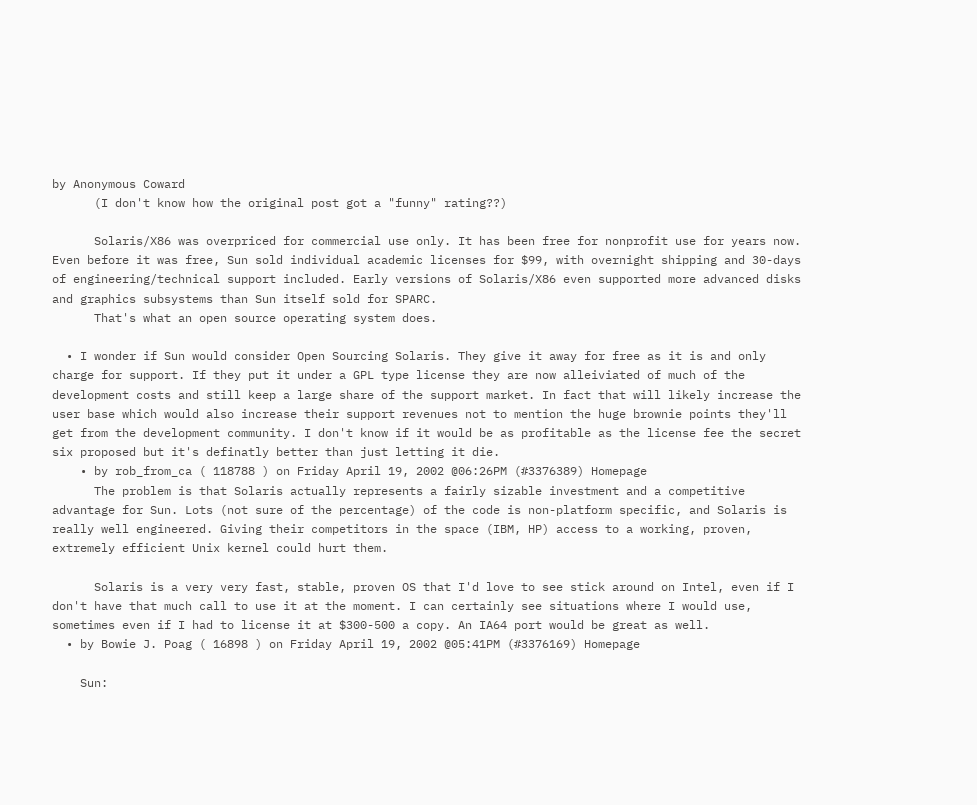by Anonymous Coward
      (I don't know how the original post got a "funny" rating??)

      Solaris/X86 was overpriced for commercial use only. It has been free for nonprofit use for years now. Even before it was free, Sun sold individual academic licenses for $99, with overnight shipping and 30-days of engineering/technical support included. Early versions of Solaris/X86 even supported more advanced disks and graphics subsystems than Sun itself sold for SPARC.
      That's what an open source operating system does.

  • I wonder if Sun would consider Open Sourcing Solaris. They give it away for free as it is and only charge for support. If they put it under a GPL type license they are now alleiviated of much of the development costs and still keep a large share of the support market. In fact that will likely increase the user base which would also increase their support revenues not to mention the huge brownie points they'll get from the development community. I don't know if it would be as profitable as the license fee the secret six proposed but it's definatly better than just letting it die.
    • by rob_from_ca ( 118788 ) on Friday April 19, 2002 @06:26PM (#3376389) Homepage
      The problem is that Solaris actually represents a fairly sizable investment and a competitive advantage for Sun. Lots (not sure of the percentage) of the code is non-platform specific, and Solaris is really well engineered. Giving their competitors in the space (IBM, HP) access to a working, proven, extremely efficient Unix kernel could hurt them.

      Solaris is a very very fast, stable, proven OS that I'd love to see stick around on Intel, even if I don't have that much call to use it at the moment. I can certainly see situations where I would use, sometimes even if I had to license it at $300-500 a copy. An IA64 port would be great as well.
  • by Bowie J. Poag ( 16898 ) on Friday April 19, 2002 @05:41PM (#3376169) Homepage

    Sun: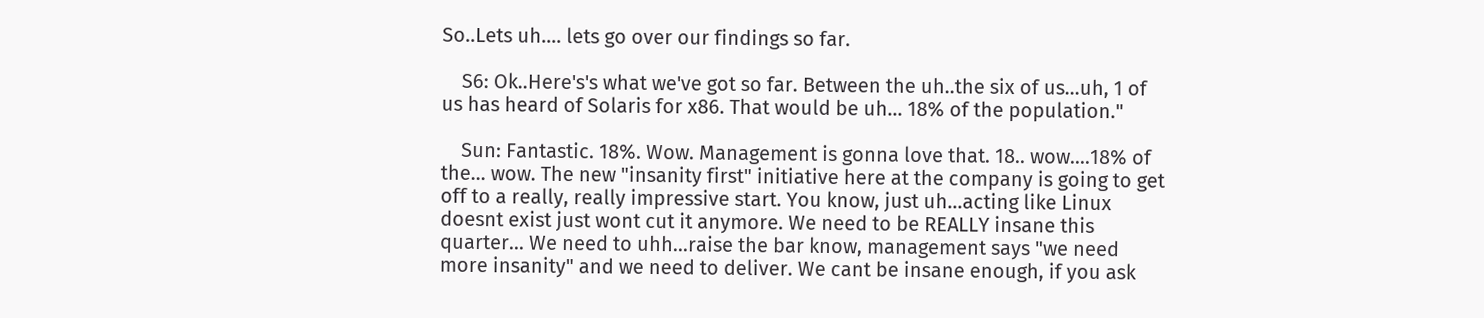So..Lets uh.... lets go over our findings so far.

    S6: Ok..Here's's what we've got so far. Between the uh..the six of us...uh, 1 of us has heard of Solaris for x86. That would be uh... 18% of the population."

    Sun: Fantastic. 18%. Wow. Management is gonna love that. 18.. wow....18% of the... wow. The new "insanity first" initiative here at the company is going to get off to a really, really impressive start. You know, just uh...acting like Linux doesnt exist just wont cut it anymore. We need to be REALLY insane this quarter... We need to uhh...raise the bar know, management says "we need more insanity" and we need to deliver. We cant be insane enough, if you ask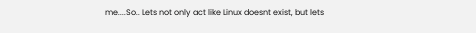me....So.. Lets not only act like Linux doesnt exist, but lets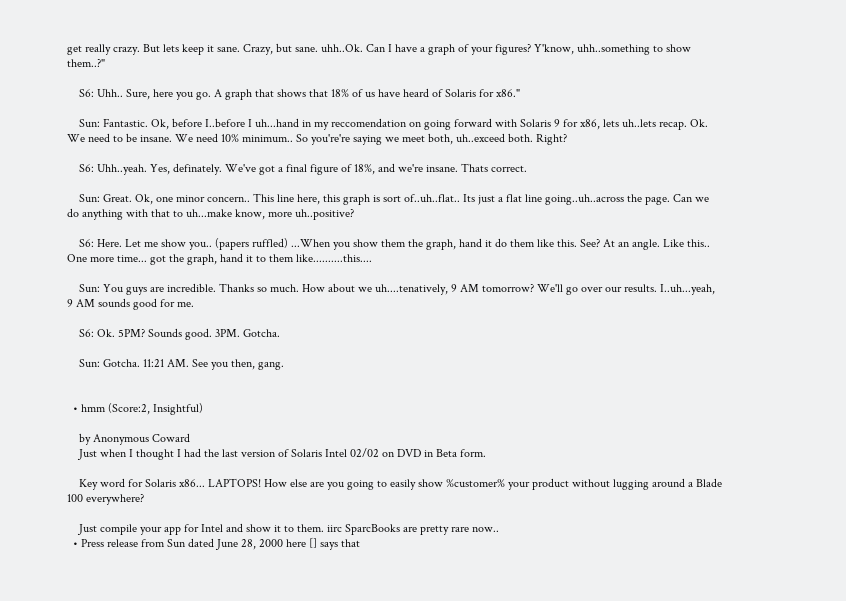get really crazy. But lets keep it sane. Crazy, but sane. uhh..Ok. Can I have a graph of your figures? Y'know, uhh..something to show them..?"

    S6: Uhh.. Sure, here you go. A graph that shows that 18% of us have heard of Solaris for x86."

    Sun: Fantastic. Ok, before I..before I uh...hand in my reccomendation on going forward with Solaris 9 for x86, lets uh..lets recap. Ok. We need to be insane. We need 10% minimum.. So you're're saying we meet both, uh..exceed both. Right?

    S6: Uhh..yeah. Yes, definately. We've got a final figure of 18%, and we're insane. Thats correct.

    Sun: Great. Ok, one minor concern.. This line here, this graph is sort of..uh..flat.. Its just a flat line going..uh..across the page. Can we do anything with that to uh...make know, more uh..positive?

    S6: Here. Let me show you.. (papers ruffled) ...When you show them the graph, hand it do them like this. See? At an angle. Like this.. One more time... got the graph, hand it to them like..........this....

    Sun: You guys are incredible. Thanks so much. How about we uh....tenatively, 9 AM tomorrow? We'll go over our results. I..uh...yeah, 9 AM sounds good for me.

    S6: Ok. 5PM? Sounds good. 3PM. Gotcha.

    Sun: Gotcha. 11:21 AM. See you then, gang.


  • hmm (Score:2, Insightful)

    by Anonymous Coward
    Just when I thought I had the last version of Solaris Intel 02/02 on DVD in Beta form.

    Key word for Solaris x86... LAPTOPS! How else are you going to easily show %customer% your product without lugging around a Blade 100 everywhere?

    Just compile your app for Intel and show it to them. iirc SparcBooks are pretty rare now..
  • Press release from Sun dated June 28, 2000 here [] says that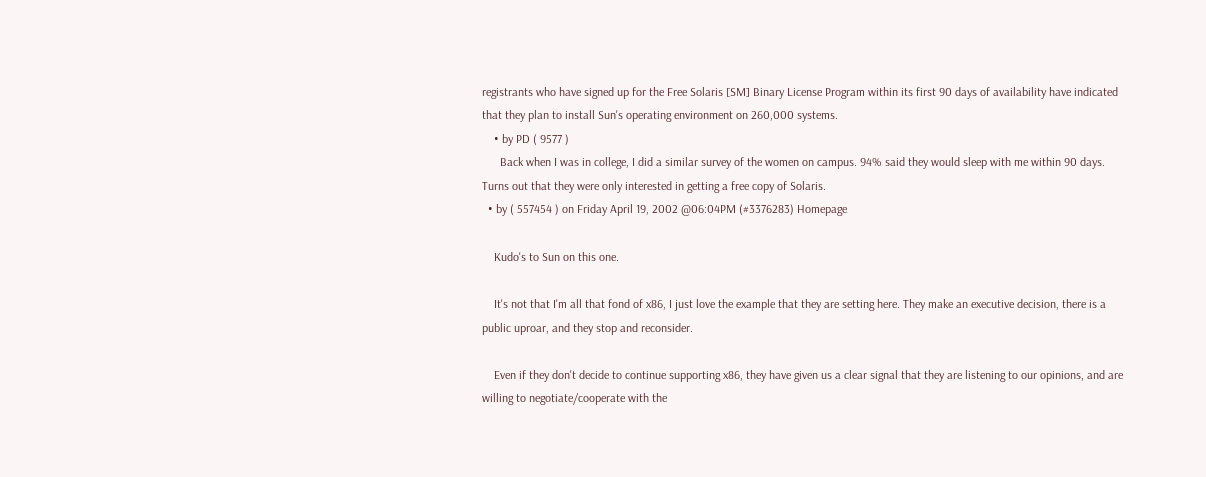registrants who have signed up for the Free Solaris [SM] Binary License Program within its first 90 days of availability have indicated that they plan to install Sun's operating environment on 260,000 systems.
    • by PD ( 9577 )
      Back when I was in college, I did a similar survey of the women on campus. 94% said they would sleep with me within 90 days. Turns out that they were only interested in getting a free copy of Solaris.
  • by ( 557454 ) on Friday April 19, 2002 @06:04PM (#3376283) Homepage

    Kudo's to Sun on this one.

    It's not that I'm all that fond of x86, I just love the example that they are setting here. They make an executive decision, there is a public uproar, and they stop and reconsider.

    Even if they don't decide to continue supporting x86, they have given us a clear signal that they are listening to our opinions, and are willing to negotiate/cooperate with the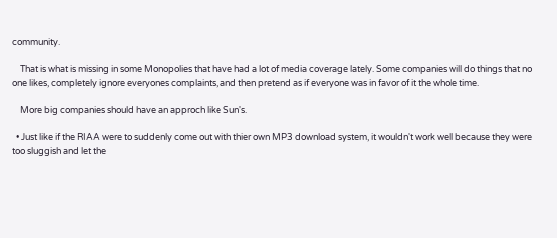community.

    That is what is missing in some Monopolies that have had a lot of media coverage lately. Some companies will do things that no one likes, completely ignore everyones complaints, and then pretend as if everyone was in favor of it the whole time.

    More big companies should have an approch like Sun's.

  • Just like if the RIAA were to suddenly come out with thier own MP3 download system, it wouldn't work well because they were too sluggish and let the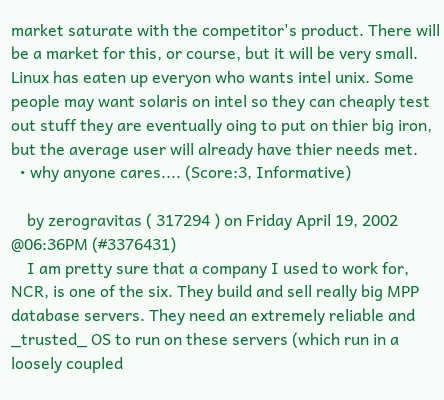market saturate with the competitor's product. There will be a market for this, or course, but it will be very small. Linux has eaten up everyon who wants intel unix. Some people may want solaris on intel so they can cheaply test out stuff they are eventually oing to put on thier big iron, but the average user will already have thier needs met.
  • why anyone cares.... (Score:3, Informative)

    by zerogravitas ( 317294 ) on Friday April 19, 2002 @06:36PM (#3376431)
    I am pretty sure that a company I used to work for, NCR, is one of the six. They build and sell really big MPP database servers. They need an extremely reliable and _trusted_ OS to run on these servers (which run in a loosely coupled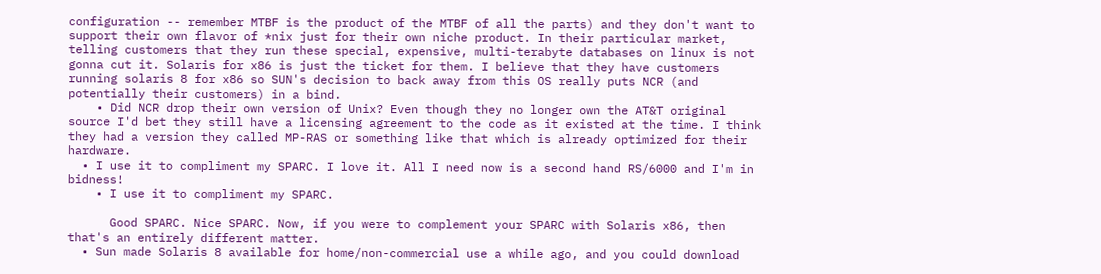configuration -- remember MTBF is the product of the MTBF of all the parts) and they don't want to support their own flavor of *nix just for their own niche product. In their particular market, telling customers that they run these special, expensive, multi-terabyte databases on linux is not gonna cut it. Solaris for x86 is just the ticket for them. I believe that they have customers running solaris 8 for x86 so SUN's decision to back away from this OS really puts NCR (and potentially their customers) in a bind.
    • Did NCR drop their own version of Unix? Even though they no longer own the AT&T original source I'd bet they still have a licensing agreement to the code as it existed at the time. I think they had a version they called MP-RAS or something like that which is already optimized for their hardware.
  • I use it to compliment my SPARC. I love it. All I need now is a second hand RS/6000 and I'm in bidness!
    • I use it to compliment my SPARC.

      Good SPARC. Nice SPARC. Now, if you were to complement your SPARC with Solaris x86, then that's an entirely different matter.
  • Sun made Solaris 8 available for home/non-commercial use a while ago, and you could download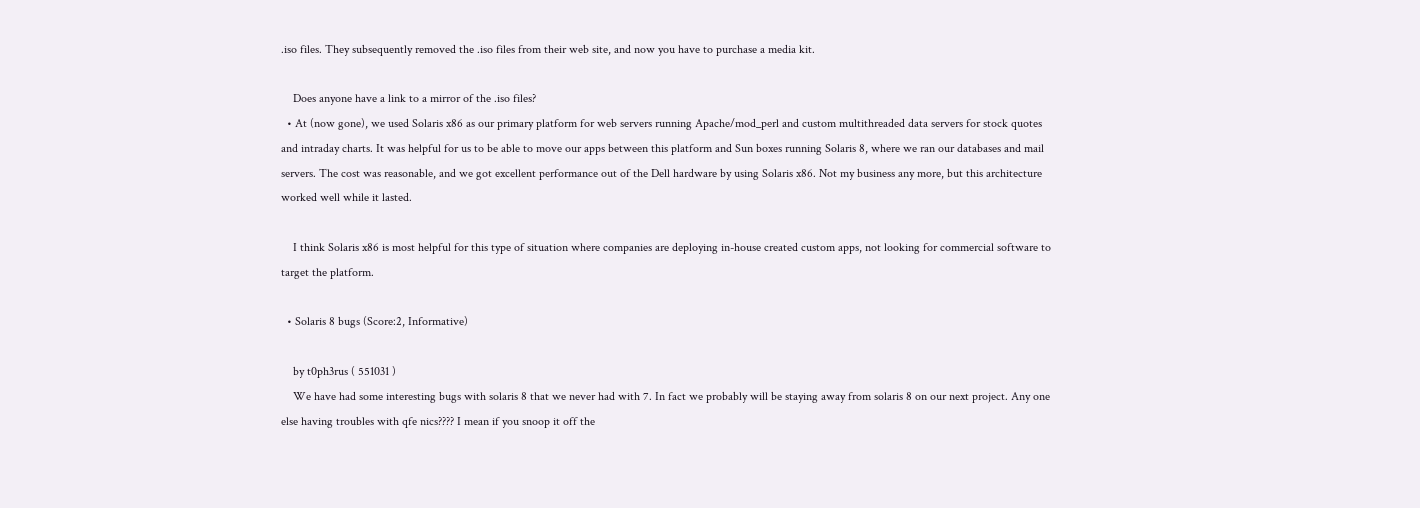.iso files. They subsequently removed the .iso files from their web site, and now you have to purchase a media kit.

    Does anyone have a link to a mirror of the .iso files?
  • At (now gone), we used Solaris x86 as our primary platform for web servers running Apache/mod_perl and custom multithreaded data servers for stock quotes and intraday charts. It was helpful for us to be able to move our apps between this platform and Sun boxes running Solaris 8, where we ran our databases and mail servers. The cost was reasonable, and we got excellent performance out of the Dell hardware by using Solaris x86. Not my business any more, but this architecture worked well while it lasted.

    I think Solaris x86 is most helpful for this type of situation where companies are deploying in-house created custom apps, not looking for commercial software to target the platform.

  • Solaris 8 bugs (Score:2, Informative)

    by t0ph3rus ( 551031 )
    We have had some interesting bugs with solaris 8 that we never had with 7. In fact we probably will be staying away from solaris 8 on our next project. Any one else having troubles with qfe nics???? I mean if you snoop it off the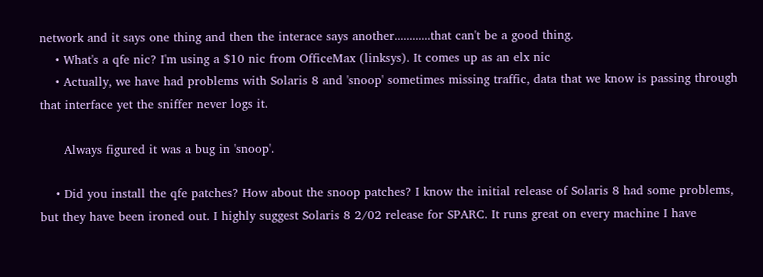network and it says one thing and then the interace says another............that can't be a good thing.
    • What's a qfe nic? I'm using a $10 nic from OfficeMax (linksys). It comes up as an elx nic
    • Actually, we have had problems with Solaris 8 and 'snoop' sometimes missing traffic, data that we know is passing through that interface yet the sniffer never logs it.

      Always figured it was a bug in 'snoop'.

    • Did you install the qfe patches? How about the snoop patches? I know the initial release of Solaris 8 had some problems, but they have been ironed out. I highly suggest Solaris 8 2/02 release for SPARC. It runs great on every machine I have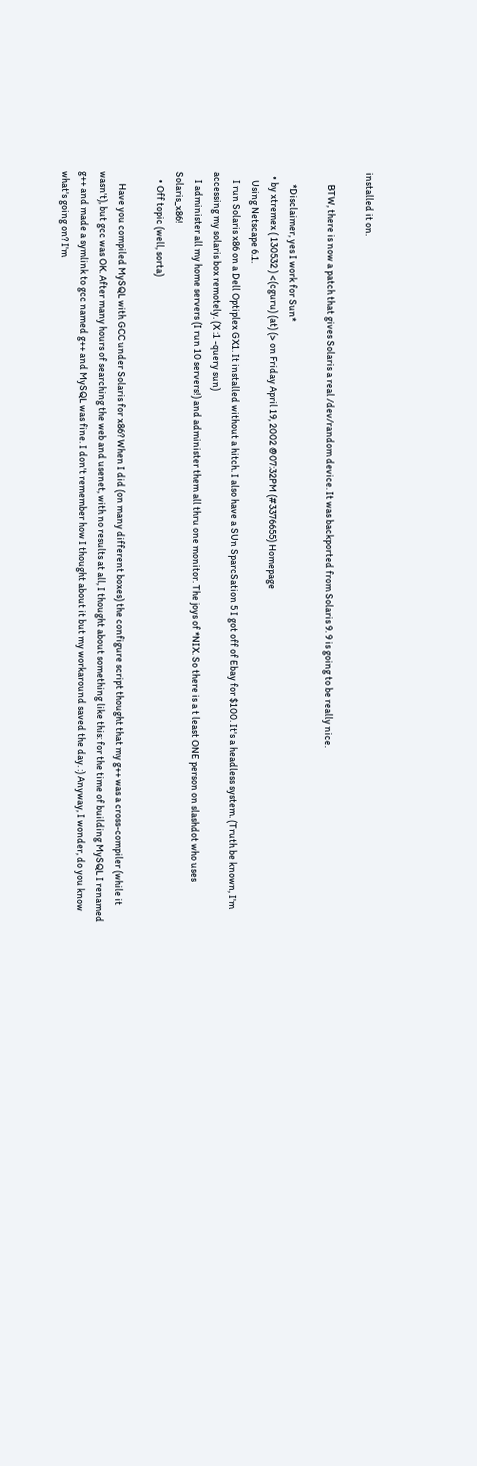installed it on.

      BTW, there is now a patch that gives Solaris a real /dev/random device. It was backported from Solaris 9. 9 is going to be really nice.

      *Disclaimer, yes I work for Sun*
  • by xtremex ( 130532 ) <(cguru) (at) (> on Friday April 19, 2002 @07:32PM (#3376655) Homepage
    Using Netscape 6.1.
    I run Solaris x86 on a Dell Optiplex GX1. It installed without a hitch. I also have a SUn SparcSation 5 I got off of Ebay for $100. It's a headless system. (Truth be known, I'm accessing my solaris box remotely. (X :1 -query sun)
    I administer all my home servers (I run 10 servers!) and administer them all thru one monitor. The joys of *NIX. So there is a t least ONE person on slashdot who uses Solaris_x86!
    • Off topic (well, sorta)

      Have you compiled MySQL with GCC under Solaris for x86? When I did (on many different boxes) the configure script thought that my g++ was a cross-compiler (while it wasn't), but gcc was OK. After many hours of searching the web and usenet, with no results at all, I thought about something like this: for the time of building MySQL I renamed g++ and made a symlink to gcc named g++ and MySQL was fine. I don't remember how I thought about it but my workaround saved the day. :) Anyway, I wonder, do you know what's going on? I'm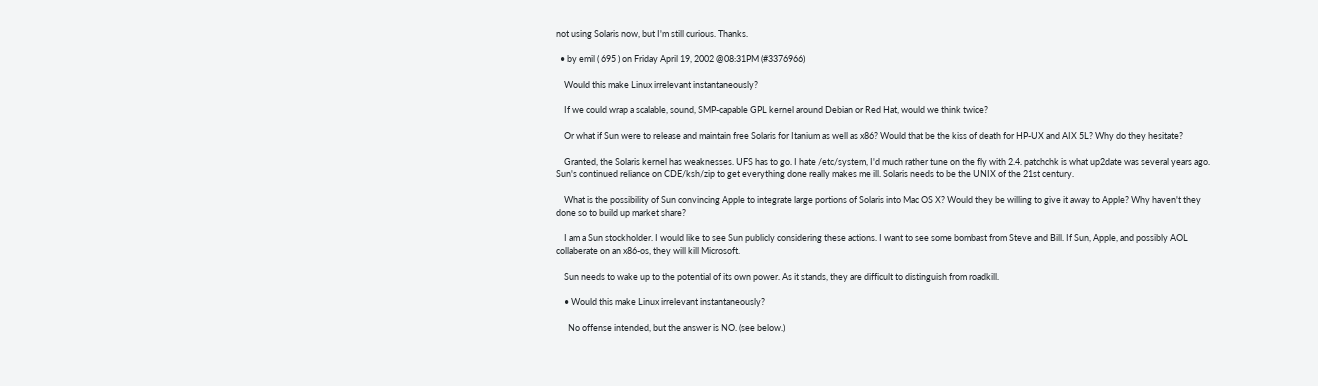not using Solaris now, but I'm still curious. Thanks.

  • by emil ( 695 ) on Friday April 19, 2002 @08:31PM (#3376966)

    Would this make Linux irrelevant instantaneously?

    If we could wrap a scalable, sound, SMP-capable GPL kernel around Debian or Red Hat, would we think twice?

    Or what if Sun were to release and maintain free Solaris for Itanium as well as x86? Would that be the kiss of death for HP-UX and AIX 5L? Why do they hesitate?

    Granted, the Solaris kernel has weaknesses. UFS has to go. I hate /etc/system, I'd much rather tune on the fly with 2.4. patchchk is what up2date was several years ago. Sun's continued reliance on CDE/ksh/zip to get everything done really makes me ill. Solaris needs to be the UNIX of the 21st century.

    What is the possibility of Sun convincing Apple to integrate large portions of Solaris into Mac OS X? Would they be willing to give it away to Apple? Why haven't they done so to build up market share?

    I am a Sun stockholder. I would like to see Sun publicly considering these actions. I want to see some bombast from Steve and Bill. If Sun, Apple, and possibly AOL collaberate on an x86-os, they will kill Microsoft.

    Sun needs to wake up to the potential of its own power. As it stands, they are difficult to distinguish from roadkill.

    • Would this make Linux irrelevant instantaneously?

      No offense intended, but the answer is NO. (see below.)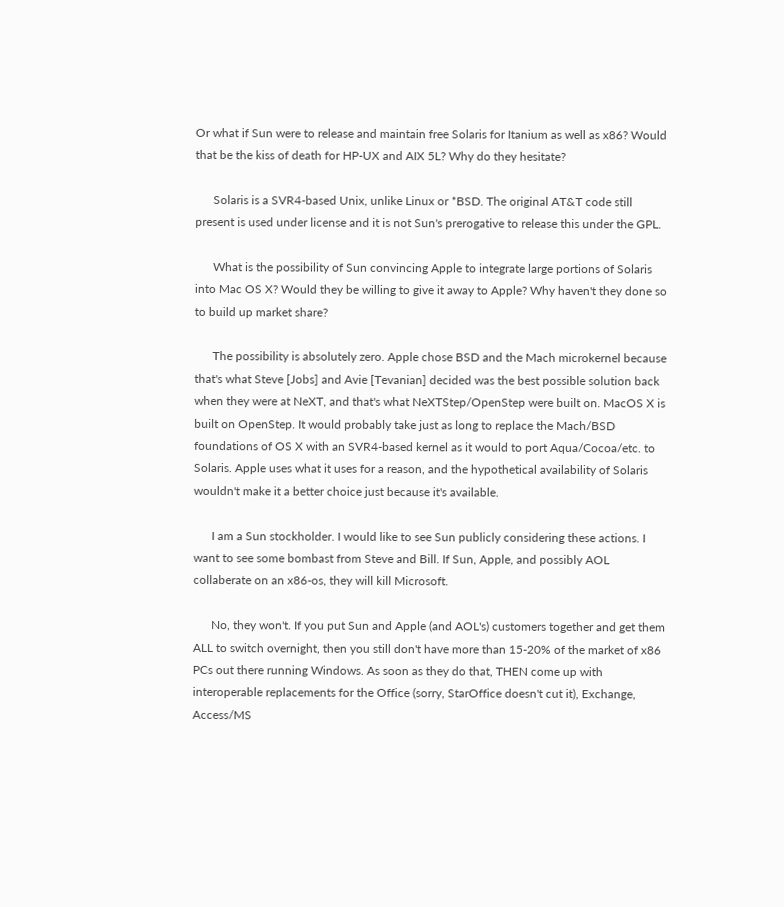Or what if Sun were to release and maintain free Solaris for Itanium as well as x86? Would that be the kiss of death for HP-UX and AIX 5L? Why do they hesitate?

      Solaris is a SVR4-based Unix, unlike Linux or *BSD. The original AT&T code still present is used under license and it is not Sun's prerogative to release this under the GPL.

      What is the possibility of Sun convincing Apple to integrate large portions of Solaris into Mac OS X? Would they be willing to give it away to Apple? Why haven't they done so to build up market share?

      The possibility is absolutely zero. Apple chose BSD and the Mach microkernel because that's what Steve [Jobs] and Avie [Tevanian] decided was the best possible solution back when they were at NeXT, and that's what NeXTStep/OpenStep were built on. MacOS X is built on OpenStep. It would probably take just as long to replace the Mach/BSD foundations of OS X with an SVR4-based kernel as it would to port Aqua/Cocoa/etc. to Solaris. Apple uses what it uses for a reason, and the hypothetical availability of Solaris wouldn't make it a better choice just because it's available.

      I am a Sun stockholder. I would like to see Sun publicly considering these actions. I want to see some bombast from Steve and Bill. If Sun, Apple, and possibly AOL collaberate on an x86-os, they will kill Microsoft.

      No, they won't. If you put Sun and Apple (and AOL's) customers together and get them ALL to switch overnight, then you still don't have more than 15-20% of the market of x86 PCs out there running Windows. As soon as they do that, THEN come up with interoperable replacements for the Office (sorry, StarOffice doesn't cut it), Exchange, Access/MS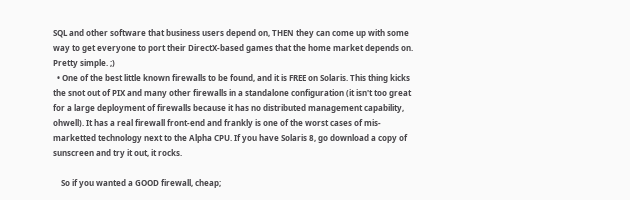SQL and other software that business users depend on, THEN they can come up with some way to get everyone to port their DirectX-based games that the home market depends on. Pretty simple. ;)
  • One of the best little known firewalls to be found, and it is FREE on Solaris. This thing kicks the snot out of PIX and many other firewalls in a standalone configuration (it isn't too great for a large deployment of firewalls because it has no distributed management capability, ohwell). It has a real firewall front-end and frankly is one of the worst cases of mis-marketted technology next to the Alpha CPU. If you have Solaris 8, go download a copy of sunscreen and try it out, it rocks.

    So if you wanted a GOOD firewall, cheap;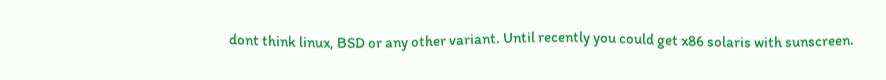dont think linux, BSD or any other variant. Until recently you could get x86 solaris with sunscreen.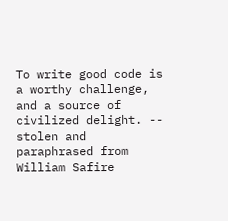To write good code is a worthy challenge, and a source of civilized delight. -- stolen and paraphrased from William Safire